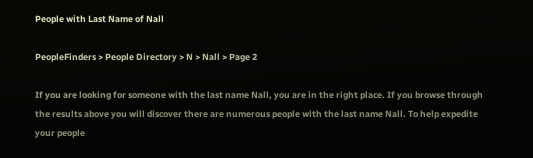People with Last Name of Nall

PeopleFinders > People Directory > N > Nall > Page 2

If you are looking for someone with the last name Nall, you are in the right place. If you browse through the results above you will discover there are numerous people with the last name Nall. To help expedite your people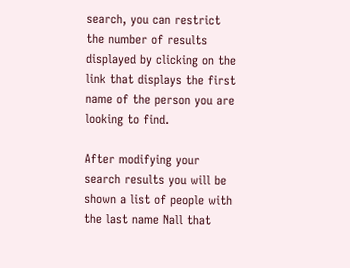search, you can restrict the number of results displayed by clicking on the link that displays the first name of the person you are looking to find.

After modifying your search results you will be shown a list of people with the last name Nall that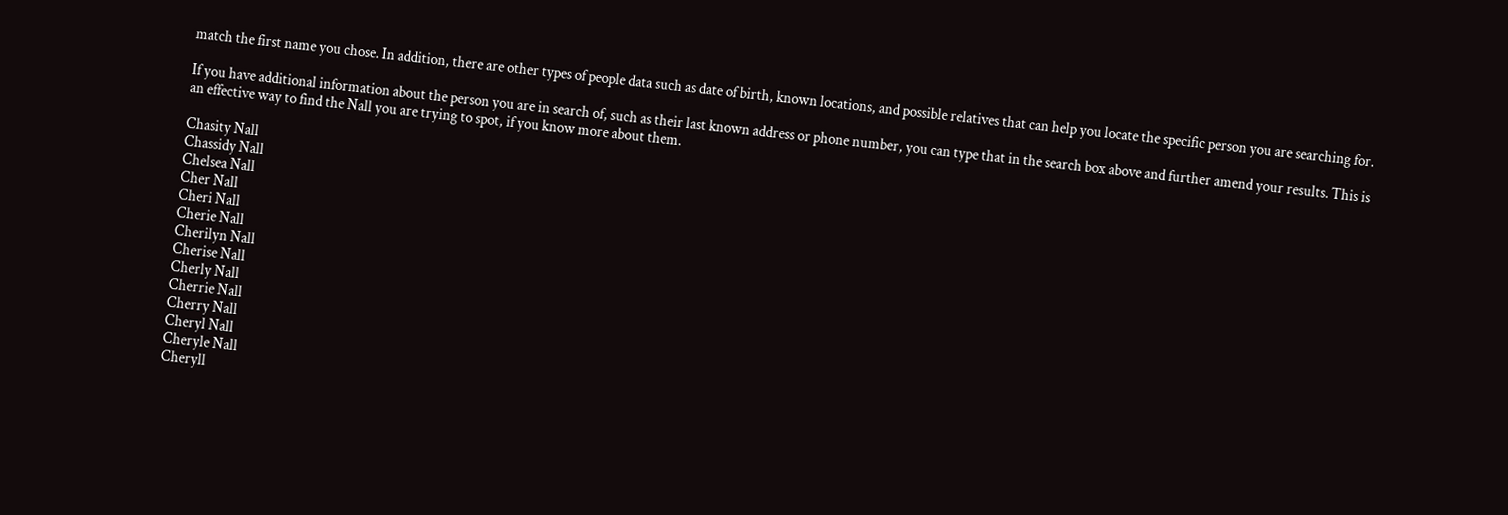match the first name you chose. In addition, there are other types of people data such as date of birth, known locations, and possible relatives that can help you locate the specific person you are searching for.

If you have additional information about the person you are in search of, such as their last known address or phone number, you can type that in the search box above and further amend your results. This is an effective way to find the Nall you are trying to spot, if you know more about them.

Chasity Nall
Chassidy Nall
Chelsea Nall
Cher Nall
Cheri Nall
Cherie Nall
Cherilyn Nall
Cherise Nall
Cherly Nall
Cherrie Nall
Cherry Nall
Cheryl Nall
Cheryle Nall
Cheryll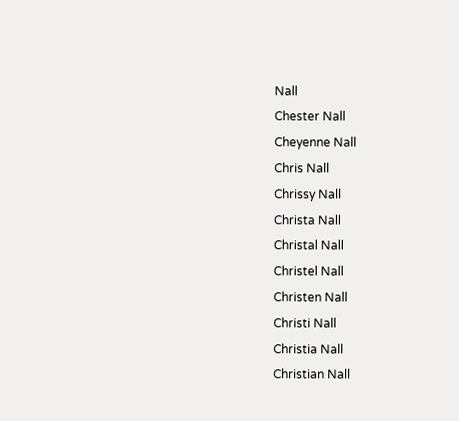Nall
Chester Nall
Cheyenne Nall
Chris Nall
Chrissy Nall
Christa Nall
Christal Nall
Christel Nall
Christen Nall
Christi Nall
Christia Nall
Christian Nall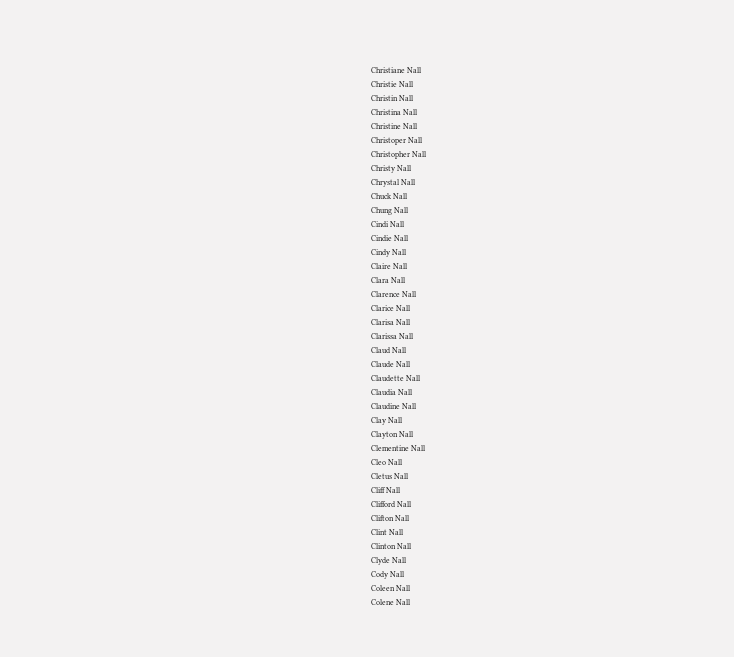Christiane Nall
Christie Nall
Christin Nall
Christina Nall
Christine Nall
Christoper Nall
Christopher Nall
Christy Nall
Chrystal Nall
Chuck Nall
Chung Nall
Cindi Nall
Cindie Nall
Cindy Nall
Claire Nall
Clara Nall
Clarence Nall
Clarice Nall
Clarisa Nall
Clarissa Nall
Claud Nall
Claude Nall
Claudette Nall
Claudia Nall
Claudine Nall
Clay Nall
Clayton Nall
Clementine Nall
Cleo Nall
Cletus Nall
Cliff Nall
Clifford Nall
Clifton Nall
Clint Nall
Clinton Nall
Clyde Nall
Cody Nall
Coleen Nall
Colene Nall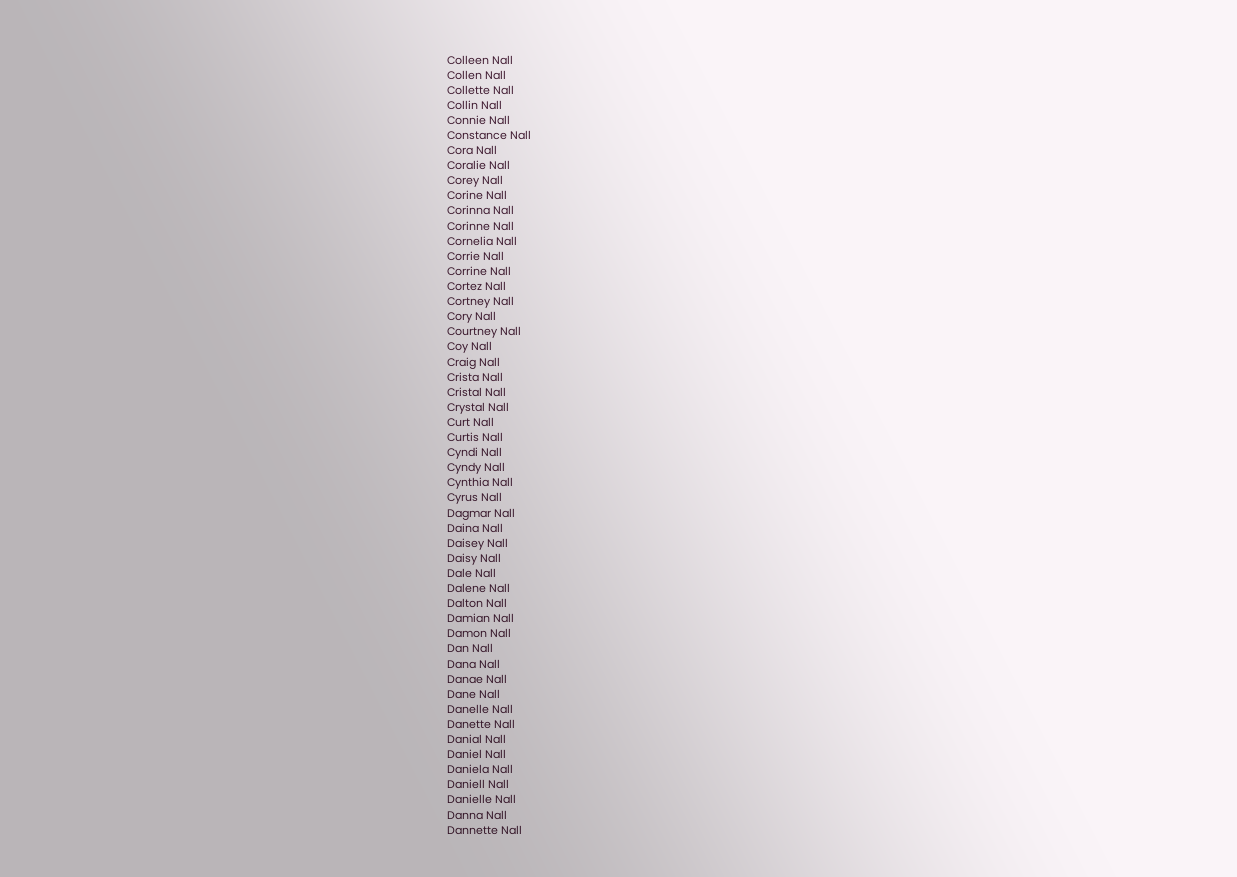Colleen Nall
Collen Nall
Collette Nall
Collin Nall
Connie Nall
Constance Nall
Cora Nall
Coralie Nall
Corey Nall
Corine Nall
Corinna Nall
Corinne Nall
Cornelia Nall
Corrie Nall
Corrine Nall
Cortez Nall
Cortney Nall
Cory Nall
Courtney Nall
Coy Nall
Craig Nall
Crista Nall
Cristal Nall
Crystal Nall
Curt Nall
Curtis Nall
Cyndi Nall
Cyndy Nall
Cynthia Nall
Cyrus Nall
Dagmar Nall
Daina Nall
Daisey Nall
Daisy Nall
Dale Nall
Dalene Nall
Dalton Nall
Damian Nall
Damon Nall
Dan Nall
Dana Nall
Danae Nall
Dane Nall
Danelle Nall
Danette Nall
Danial Nall
Daniel Nall
Daniela Nall
Daniell Nall
Danielle Nall
Danna Nall
Dannette Nall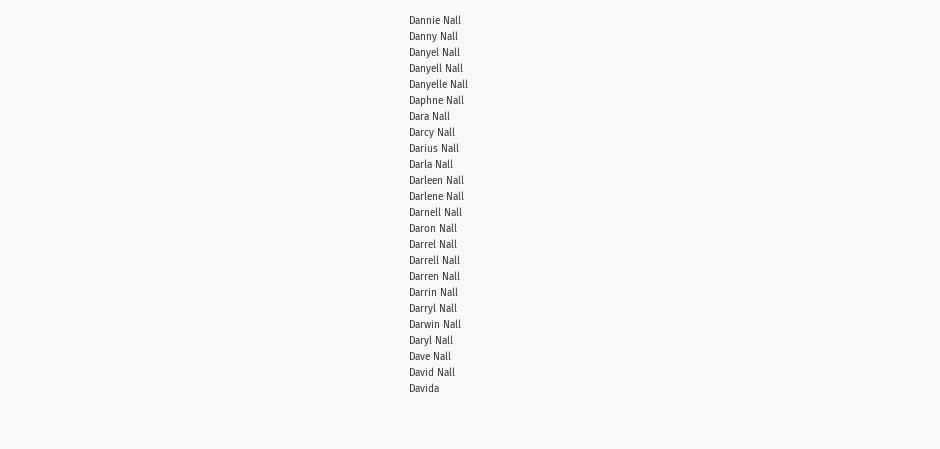Dannie Nall
Danny Nall
Danyel Nall
Danyell Nall
Danyelle Nall
Daphne Nall
Dara Nall
Darcy Nall
Darius Nall
Darla Nall
Darleen Nall
Darlene Nall
Darnell Nall
Daron Nall
Darrel Nall
Darrell Nall
Darren Nall
Darrin Nall
Darryl Nall
Darwin Nall
Daryl Nall
Dave Nall
David Nall
Davida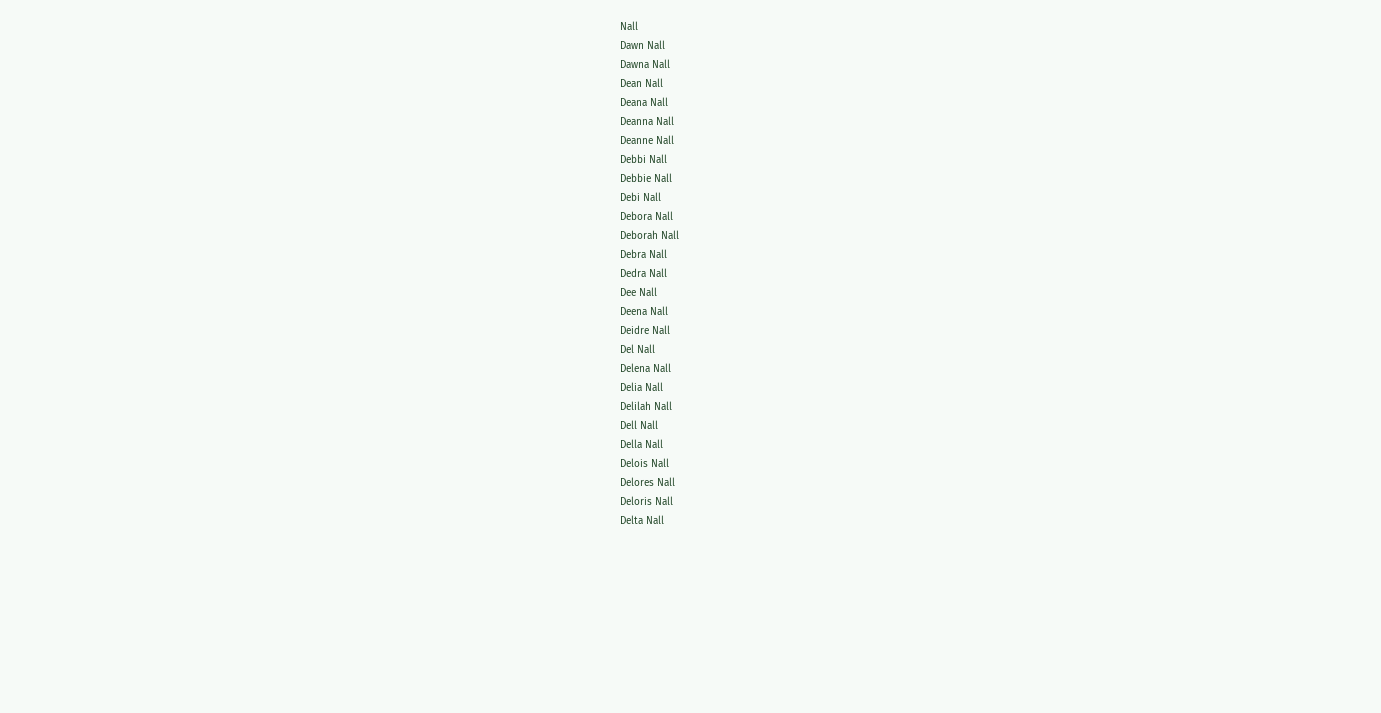Nall
Dawn Nall
Dawna Nall
Dean Nall
Deana Nall
Deanna Nall
Deanne Nall
Debbi Nall
Debbie Nall
Debi Nall
Debora Nall
Deborah Nall
Debra Nall
Dedra Nall
Dee Nall
Deena Nall
Deidre Nall
Del Nall
Delena Nall
Delia Nall
Delilah Nall
Dell Nall
Della Nall
Delois Nall
Delores Nall
Deloris Nall
Delta Nall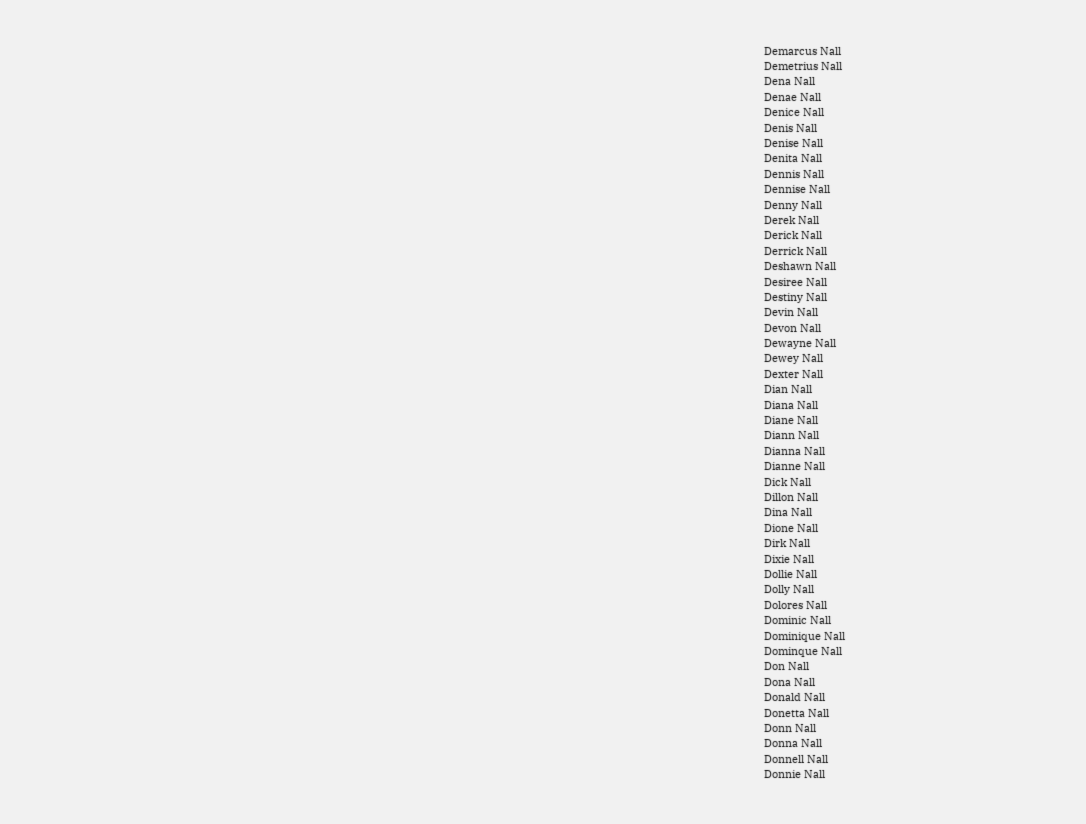Demarcus Nall
Demetrius Nall
Dena Nall
Denae Nall
Denice Nall
Denis Nall
Denise Nall
Denita Nall
Dennis Nall
Dennise Nall
Denny Nall
Derek Nall
Derick Nall
Derrick Nall
Deshawn Nall
Desiree Nall
Destiny Nall
Devin Nall
Devon Nall
Dewayne Nall
Dewey Nall
Dexter Nall
Dian Nall
Diana Nall
Diane Nall
Diann Nall
Dianna Nall
Dianne Nall
Dick Nall
Dillon Nall
Dina Nall
Dione Nall
Dirk Nall
Dixie Nall
Dollie Nall
Dolly Nall
Dolores Nall
Dominic Nall
Dominique Nall
Dominque Nall
Don Nall
Dona Nall
Donald Nall
Donetta Nall
Donn Nall
Donna Nall
Donnell Nall
Donnie Nall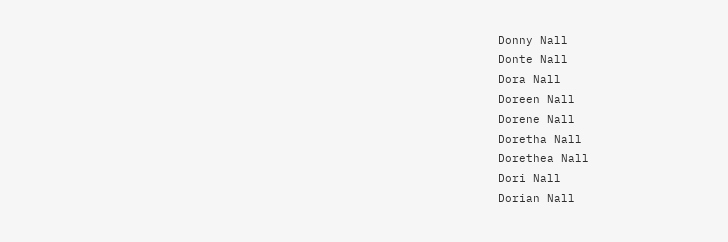Donny Nall
Donte Nall
Dora Nall
Doreen Nall
Dorene Nall
Doretha Nall
Dorethea Nall
Dori Nall
Dorian Nall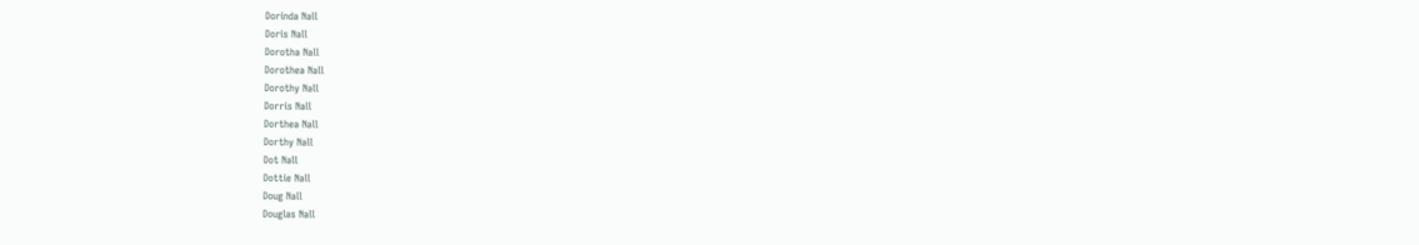Dorinda Nall
Doris Nall
Dorotha Nall
Dorothea Nall
Dorothy Nall
Dorris Nall
Dorthea Nall
Dorthy Nall
Dot Nall
Dottie Nall
Doug Nall
Douglas Nall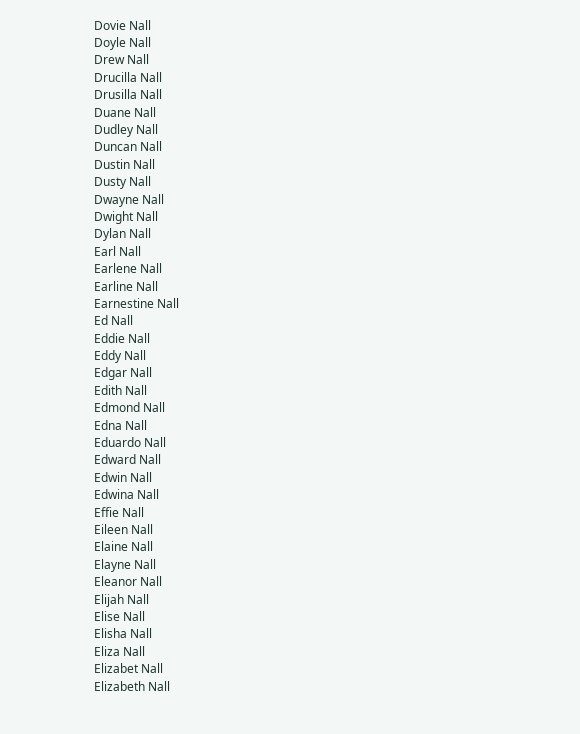Dovie Nall
Doyle Nall
Drew Nall
Drucilla Nall
Drusilla Nall
Duane Nall
Dudley Nall
Duncan Nall
Dustin Nall
Dusty Nall
Dwayne Nall
Dwight Nall
Dylan Nall
Earl Nall
Earlene Nall
Earline Nall
Earnestine Nall
Ed Nall
Eddie Nall
Eddy Nall
Edgar Nall
Edith Nall
Edmond Nall
Edna Nall
Eduardo Nall
Edward Nall
Edwin Nall
Edwina Nall
Effie Nall
Eileen Nall
Elaine Nall
Elayne Nall
Eleanor Nall
Elijah Nall
Elise Nall
Elisha Nall
Eliza Nall
Elizabet Nall
Elizabeth Nall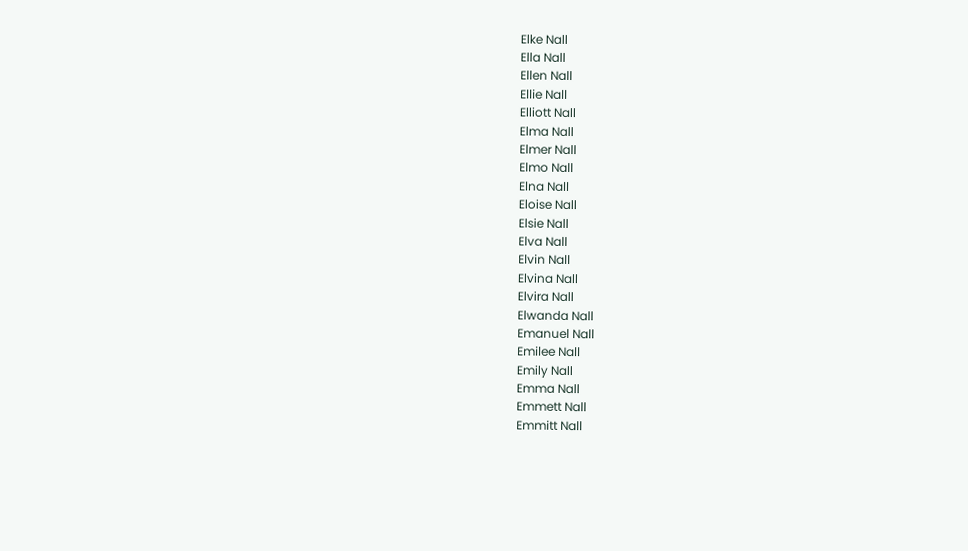Elke Nall
Ella Nall
Ellen Nall
Ellie Nall
Elliott Nall
Elma Nall
Elmer Nall
Elmo Nall
Elna Nall
Eloise Nall
Elsie Nall
Elva Nall
Elvin Nall
Elvina Nall
Elvira Nall
Elwanda Nall
Emanuel Nall
Emilee Nall
Emily Nall
Emma Nall
Emmett Nall
Emmitt Nall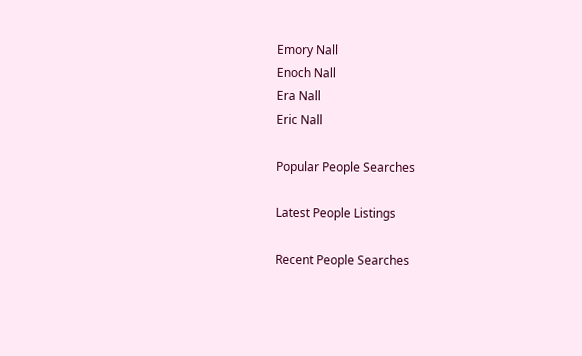Emory Nall
Enoch Nall
Era Nall
Eric Nall

Popular People Searches

Latest People Listings

Recent People Searches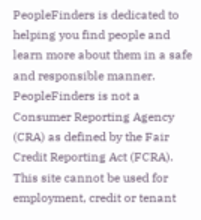PeopleFinders is dedicated to helping you find people and learn more about them in a safe and responsible manner. PeopleFinders is not a Consumer Reporting Agency (CRA) as defined by the Fair Credit Reporting Act (FCRA). This site cannot be used for employment, credit or tenant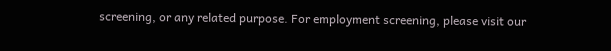screening, or any related purpose. For employment screening, please visit our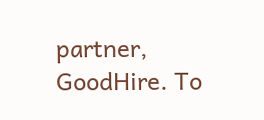partner, GoodHire. To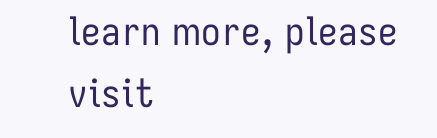learn more, please visit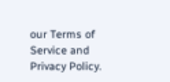our Terms of Service and Privacy Policy.